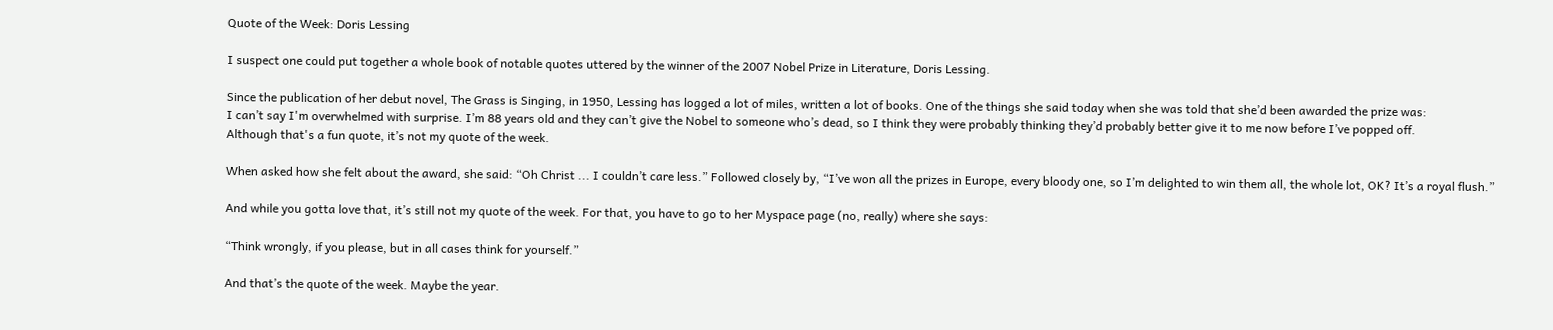Quote of the Week: Doris Lessing

I suspect one could put together a whole book of notable quotes uttered by the winner of the 2007 Nobel Prize in Literature, Doris Lessing.

Since the publication of her debut novel, The Grass is Singing, in 1950, Lessing has logged a lot of miles, written a lot of books. One of the things she said today when she was told that she’d been awarded the prize was:
I can’t say I'm overwhelmed with surprise. I’m 88 years old and they can’t give the Nobel to someone who’s dead, so I think they were probably thinking they’d probably better give it to me now before I’ve popped off.
Although that's a fun quote, it’s not my quote of the week.

When asked how she felt about the award, she said: “Oh Christ ... I couldn’t care less.” Followed closely by, “I’ve won all the prizes in Europe, every bloody one, so I’m delighted to win them all, the whole lot, OK? It’s a royal flush.”

And while you gotta love that, it’s still not my quote of the week. For that, you have to go to her Myspace page (no, really) where she says:

“Think wrongly, if you please, but in all cases think for yourself.”

And that’s the quote of the week. Maybe the year.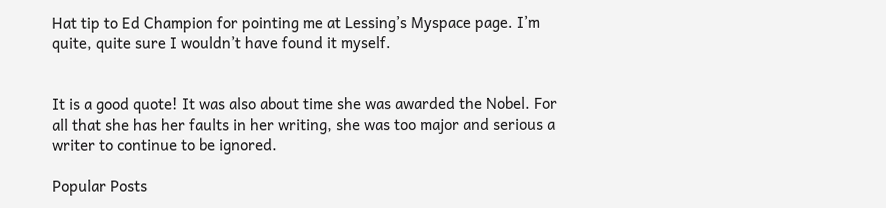Hat tip to Ed Champion for pointing me at Lessing’s Myspace page. I’m quite, quite sure I wouldn’t have found it myself.


It is a good quote! It was also about time she was awarded the Nobel. For all that she has her faults in her writing, she was too major and serious a writer to continue to be ignored.

Popular Posts